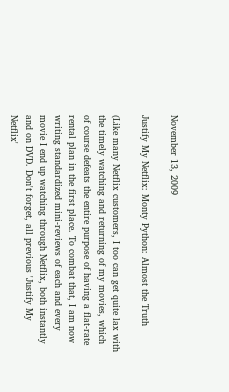November 13, 2009

Justify My Netflix: Monty Python: Almost the Truth

(Like many Netflix customers, I too can get quite lax with the timely watching and returning of my movies, which of course defeats the entire purpose of having a flat-rate rental plan in the first place. To combat that, I am now writing standardized mini-reviews of each and every movie I end up watching through Netflix, both instantly and on DVD. Don't forget, all previous 'Justify My Netflix'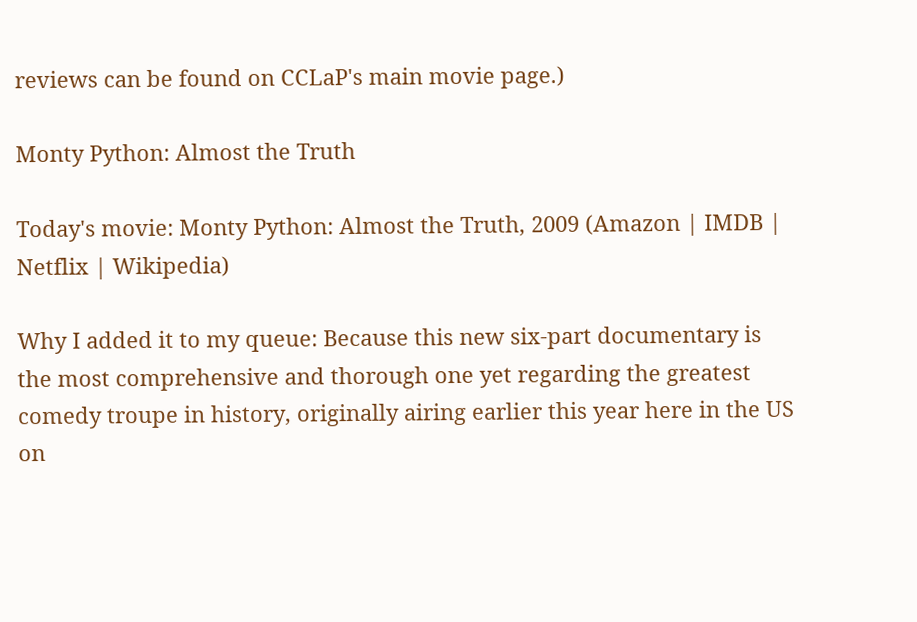reviews can be found on CCLaP's main movie page.)

Monty Python: Almost the Truth

Today's movie: Monty Python: Almost the Truth, 2009 (Amazon | IMDB | Netflix | Wikipedia)

Why I added it to my queue: Because this new six-part documentary is the most comprehensive and thorough one yet regarding the greatest comedy troupe in history, originally airing earlier this year here in the US on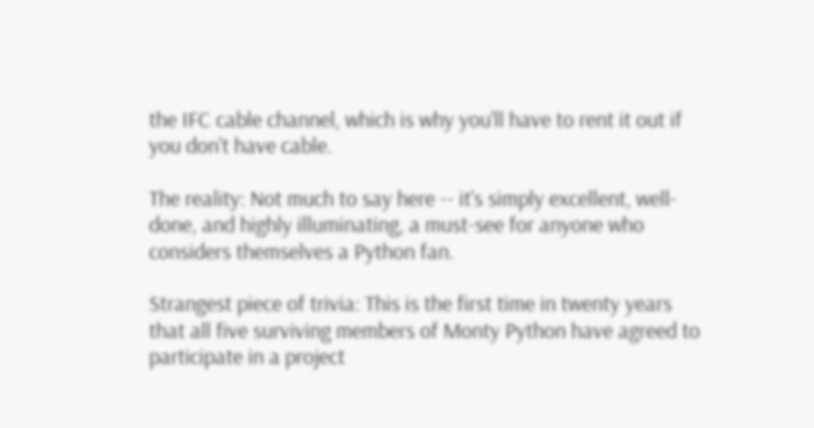the IFC cable channel, which is why you'll have to rent it out if you don't have cable.

The reality: Not much to say here -- it's simply excellent, well-done, and highly illuminating, a must-see for anyone who considers themselves a Python fan.

Strangest piece of trivia: This is the first time in twenty years that all five surviving members of Monty Python have agreed to participate in a project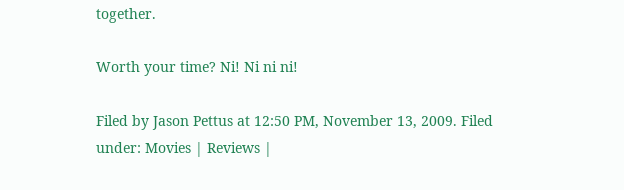together.

Worth your time? Ni! Ni ni ni!

Filed by Jason Pettus at 12:50 PM, November 13, 2009. Filed under: Movies | Reviews |